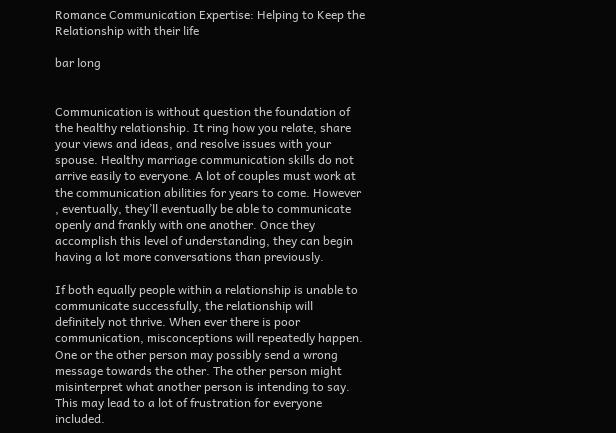Romance Communication Expertise: Helping to Keep the Relationship with their life

bar long


Communication is without question the foundation of the healthy relationship. It ring how you relate, share your views and ideas, and resolve issues with your spouse. Healthy marriage communication skills do not arrive easily to everyone. A lot of couples must work at the communication abilities for years to come. However , eventually, they’ll eventually be able to communicate openly and frankly with one another. Once they accomplish this level of understanding, they can begin having a lot more conversations than previously.

If both equally people within a relationship is unable to communicate successfully, the relationship will definitely not thrive. When ever there is poor communication, misconceptions will repeatedly happen. One or the other person may possibly send a wrong message towards the other. The other person might misinterpret what another person is intending to say. This may lead to a lot of frustration for everyone included.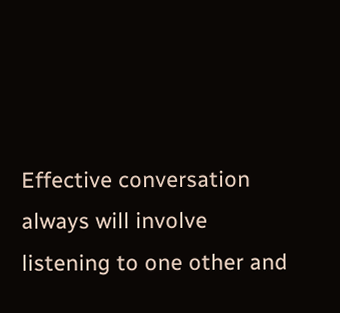Effective conversation always will involve listening to one other and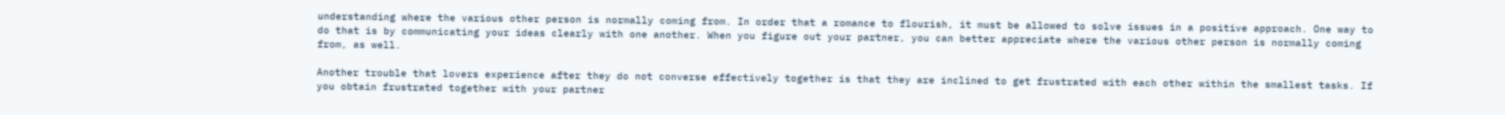understanding where the various other person is normally coming from. In order that a romance to flourish, it must be allowed to solve issues in a positive approach. One way to do that is by communicating your ideas clearly with one another. When you figure out your partner, you can better appreciate where the various other person is normally coming from, as well.

Another trouble that lovers experience after they do not converse effectively together is that they are inclined to get frustrated with each other within the smallest tasks. If you obtain frustrated together with your partner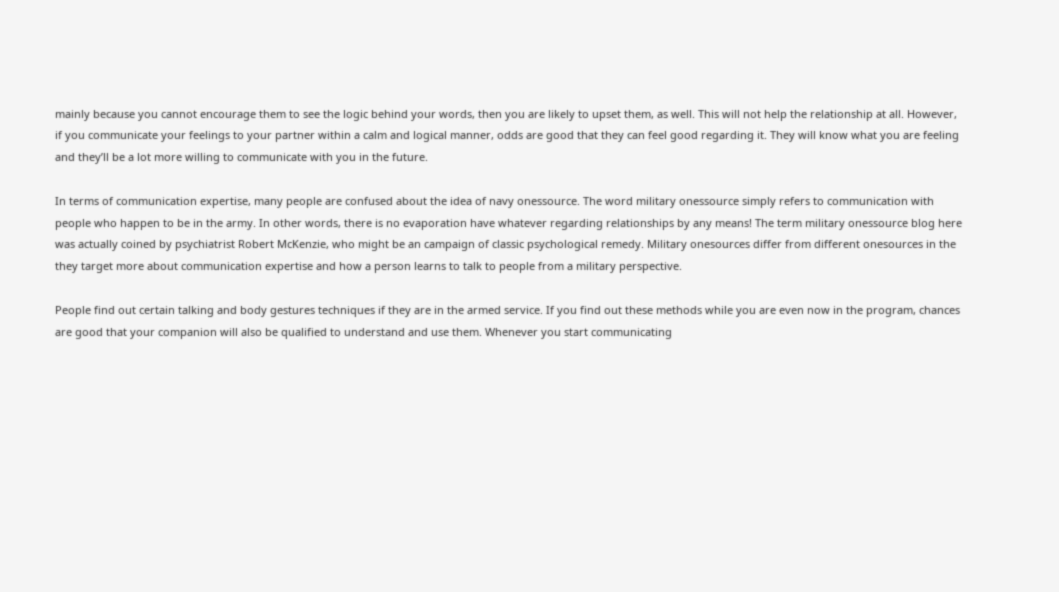mainly because you cannot encourage them to see the logic behind your words, then you are likely to upset them, as well. This will not help the relationship at all. However, if you communicate your feelings to your partner within a calm and logical manner, odds are good that they can feel good regarding it. They will know what you are feeling and they’ll be a lot more willing to communicate with you in the future.

In terms of communication expertise, many people are confused about the idea of navy onessource. The word military onessource simply refers to communication with people who happen to be in the army. In other words, there is no evaporation have whatever regarding relationships by any means! The term military onessource blog here was actually coined by psychiatrist Robert McKenzie, who might be an campaign of classic psychological remedy. Military onesources differ from different onesources in the they target more about communication expertise and how a person learns to talk to people from a military perspective.

People find out certain talking and body gestures techniques if they are in the armed service. If you find out these methods while you are even now in the program, chances are good that your companion will also be qualified to understand and use them. Whenever you start communicating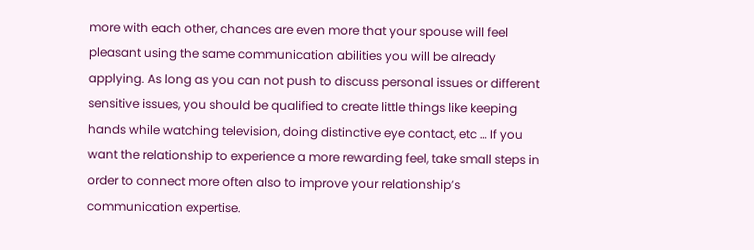more with each other, chances are even more that your spouse will feel pleasant using the same communication abilities you will be already applying. As long as you can not push to discuss personal issues or different sensitive issues, you should be qualified to create little things like keeping hands while watching television, doing distinctive eye contact, etc … If you want the relationship to experience a more rewarding feel, take small steps in order to connect more often also to improve your relationship’s communication expertise.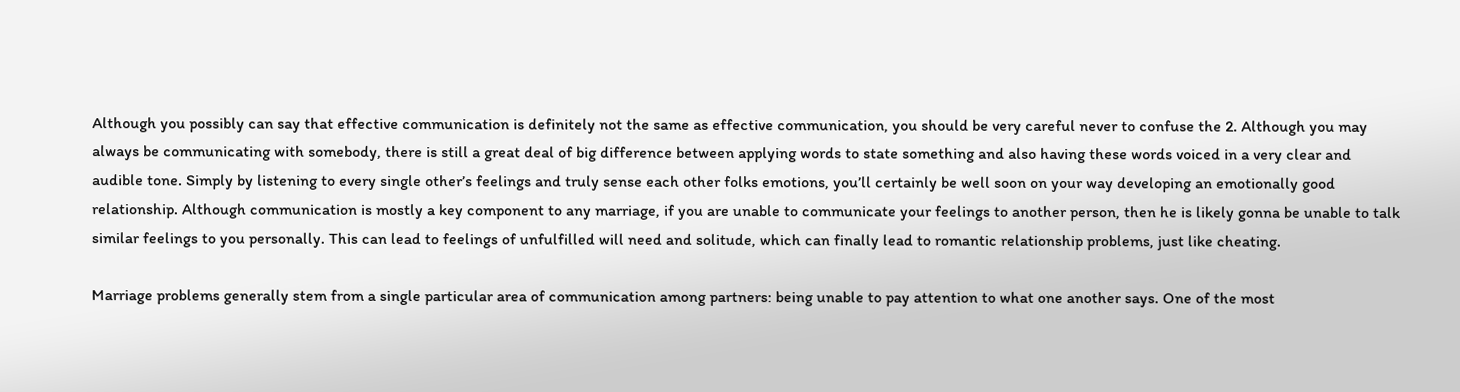Although you possibly can say that effective communication is definitely not the same as effective communication, you should be very careful never to confuse the 2. Although you may always be communicating with somebody, there is still a great deal of big difference between applying words to state something and also having these words voiced in a very clear and audible tone. Simply by listening to every single other’s feelings and truly sense each other folks emotions, you’ll certainly be well soon on your way developing an emotionally good relationship. Although communication is mostly a key component to any marriage, if you are unable to communicate your feelings to another person, then he is likely gonna be unable to talk similar feelings to you personally. This can lead to feelings of unfulfilled will need and solitude, which can finally lead to romantic relationship problems, just like cheating.

Marriage problems generally stem from a single particular area of communication among partners: being unable to pay attention to what one another says. One of the most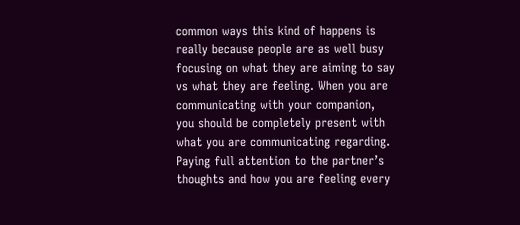common ways this kind of happens is really because people are as well busy focusing on what they are aiming to say vs what they are feeling. When you are communicating with your companion, you should be completely present with what you are communicating regarding. Paying full attention to the partner’s thoughts and how you are feeling every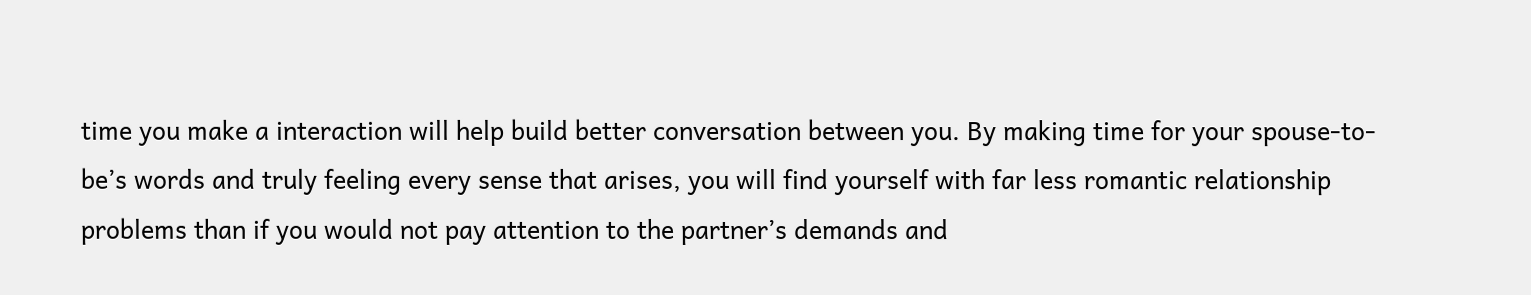time you make a interaction will help build better conversation between you. By making time for your spouse-to-be’s words and truly feeling every sense that arises, you will find yourself with far less romantic relationship problems than if you would not pay attention to the partner’s demands and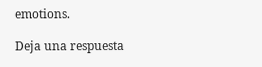emotions.

Deja una respuesta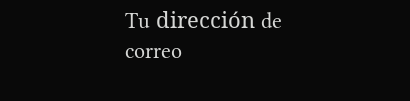Tu dirección de correo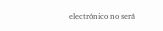electrónico no será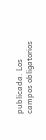publicada. Los campos obligatorios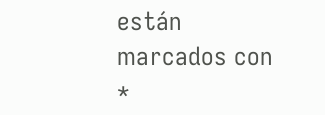están marcados con *